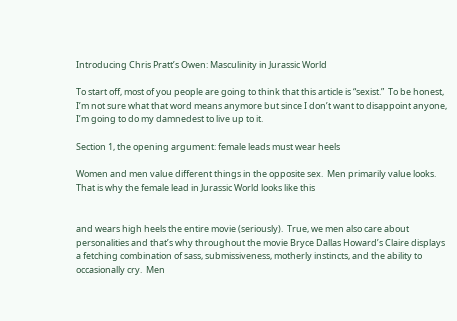Introducing Chris Pratt’s Owen: Masculinity in Jurassic World

To start off, most of you people are going to think that this article is “sexist.”  To be honest, I’m not sure what that word means anymore but since I don’t want to disappoint anyone, I’m going to do my damnedest to live up to it.

Section 1, the opening argument: female leads must wear heels

Women and men value different things in the opposite sex.  Men primarily value looks.  That is why the female lead in Jurassic World looks like this


and wears high heels the entire movie (seriously).  True, we men also care about personalities and that’s why throughout the movie Bryce Dallas Howard’s Claire displays a fetching combination of sass, submissiveness, motherly instincts, and the ability to occasionally cry.  Men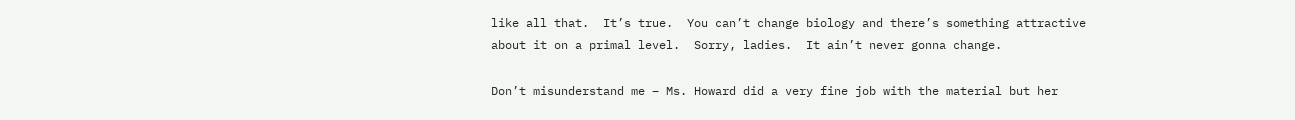like all that.  It’s true.  You can’t change biology and there’s something attractive about it on a primal level.  Sorry, ladies.  It ain’t never gonna change.

Don’t misunderstand me – Ms. Howard did a very fine job with the material but her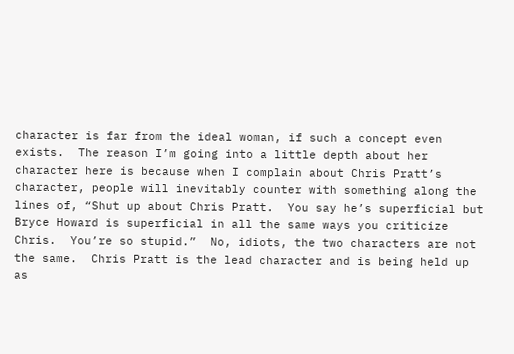character is far from the ideal woman, if such a concept even exists.  The reason I’m going into a little depth about her character here is because when I complain about Chris Pratt’s character, people will inevitably counter with something along the lines of, “Shut up about Chris Pratt.  You say he’s superficial but Bryce Howard is superficial in all the same ways you criticize Chris.  You’re so stupid.”  No, idiots, the two characters are not the same.  Chris Pratt is the lead character and is being held up as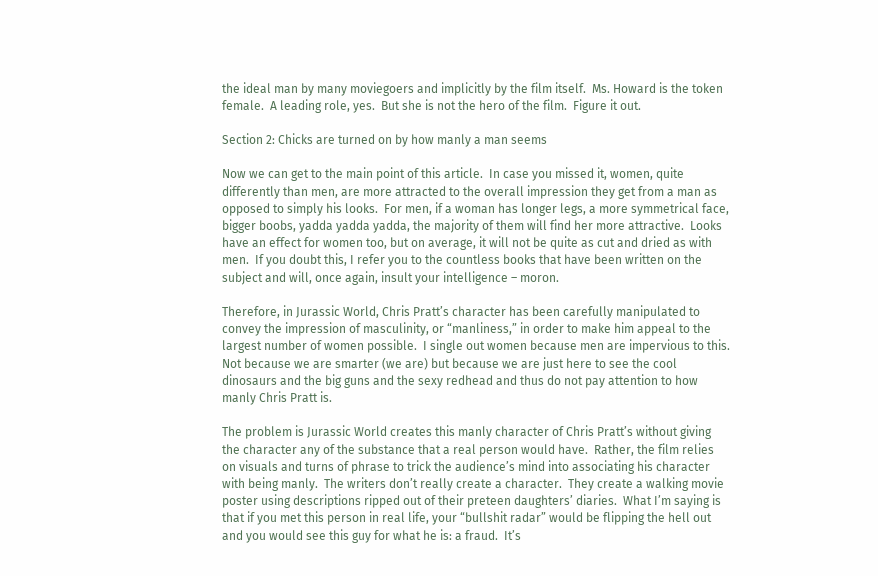the ideal man by many moviegoers and implicitly by the film itself.  Ms. Howard is the token female.  A leading role, yes.  But she is not the hero of the film.  Figure it out.

Section 2: Chicks are turned on by how manly a man seems

Now we can get to the main point of this article.  In case you missed it, women, quite differently than men, are more attracted to the overall impression they get from a man as opposed to simply his looks.  For men, if a woman has longer legs, a more symmetrical face, bigger boobs, yadda yadda yadda, the majority of them will find her more attractive.  Looks have an effect for women too, but on average, it will not be quite as cut and dried as with men.  If you doubt this, I refer you to the countless books that have been written on the subject and will, once again, insult your intelligence – moron.

Therefore, in Jurassic World, Chris Pratt’s character has been carefully manipulated to convey the impression of masculinity, or “manliness,” in order to make him appeal to the largest number of women possible.  I single out women because men are impervious to this.  Not because we are smarter (we are) but because we are just here to see the cool dinosaurs and the big guns and the sexy redhead and thus do not pay attention to how manly Chris Pratt is.

The problem is Jurassic World creates this manly character of Chris Pratt’s without giving the character any of the substance that a real person would have.  Rather, the film relies on visuals and turns of phrase to trick the audience’s mind into associating his character with being manly.  The writers don’t really create a character.  They create a walking movie poster using descriptions ripped out of their preteen daughters’ diaries.  What I’m saying is that if you met this person in real life, your “bullshit radar” would be flipping the hell out and you would see this guy for what he is: a fraud.  It’s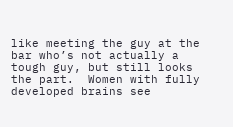like meeting the guy at the bar who’s not actually a tough guy, but still looks the part.  Women with fully developed brains see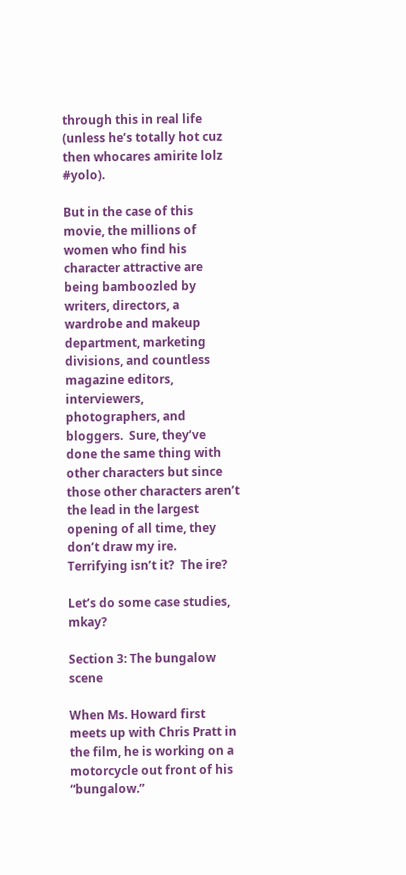through this in real life (unless he’s totally hot cuz then whocares amirite lolz #yolo).

But in the case of this movie, the millions of women who find his character attractive are being bamboozled by writers, directors, a wardrobe and makeup department, marketing divisions, and countless magazine editors, interviewers, photographers, and bloggers.  Sure, they’ve done the same thing with other characters but since those other characters aren’t the lead in the largest opening of all time, they don’t draw my ire.  Terrifying isn’t it?  The ire?

Let’s do some case studies, mkay?

Section 3: The bungalow scene

When Ms. Howard first meets up with Chris Pratt in the film, he is working on a motorcycle out front of his “bungalow.”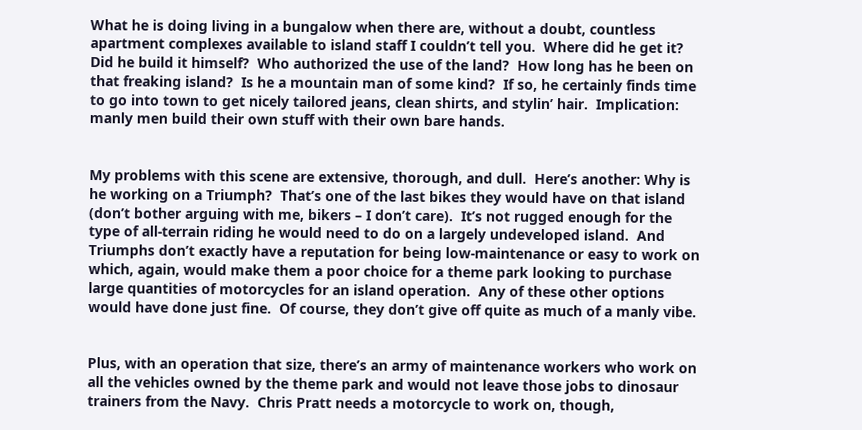What he is doing living in a bungalow when there are, without a doubt, countless apartment complexes available to island staff I couldn’t tell you.  Where did he get it?  Did he build it himself?  Who authorized the use of the land?  How long has he been on that freaking island?  Is he a mountain man of some kind?  If so, he certainly finds time to go into town to get nicely tailored jeans, clean shirts, and stylin’ hair.  Implication: manly men build their own stuff with their own bare hands.


My problems with this scene are extensive, thorough, and dull.  Here’s another: Why is he working on a Triumph?  That’s one of the last bikes they would have on that island (don’t bother arguing with me, bikers – I don’t care).  It’s not rugged enough for the type of all-terrain riding he would need to do on a largely undeveloped island.  And Triumphs don’t exactly have a reputation for being low-maintenance or easy to work on which, again, would make them a poor choice for a theme park looking to purchase large quantities of motorcycles for an island operation.  Any of these other options would have done just fine.  Of course, they don’t give off quite as much of a manly vibe.


Plus, with an operation that size, there’s an army of maintenance workers who work on all the vehicles owned by the theme park and would not leave those jobs to dinosaur trainers from the Navy.  Chris Pratt needs a motorcycle to work on, though,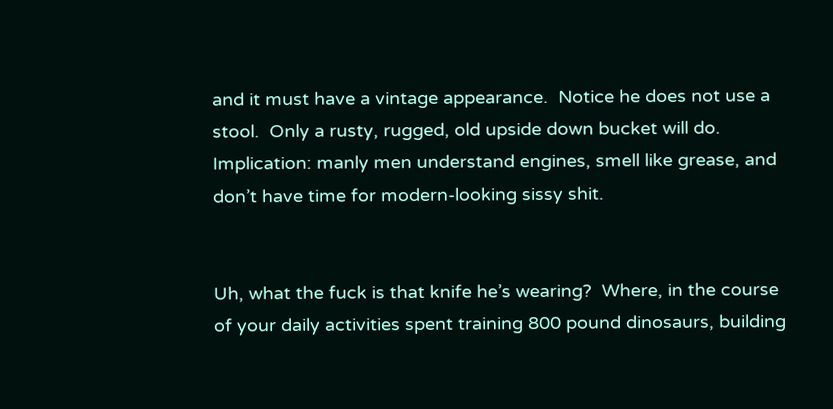and it must have a vintage appearance.  Notice he does not use a stool.  Only a rusty, rugged, old upside down bucket will do.  Implication: manly men understand engines, smell like grease, and don’t have time for modern-looking sissy shit.


Uh, what the fuck is that knife he’s wearing?  Where, in the course of your daily activities spent training 800 pound dinosaurs, building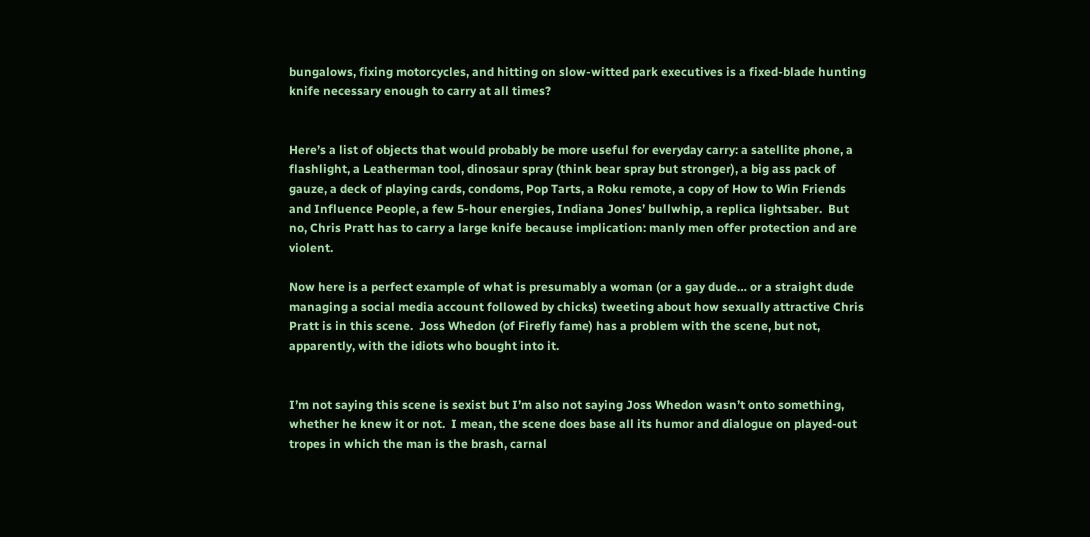bungalows, fixing motorcycles, and hitting on slow-witted park executives is a fixed-blade hunting knife necessary enough to carry at all times?


Here’s a list of objects that would probably be more useful for everyday carry: a satellite phone, a flashlight, a Leatherman tool, dinosaur spray (think bear spray but stronger), a big ass pack of gauze, a deck of playing cards, condoms, Pop Tarts, a Roku remote, a copy of How to Win Friends and Influence People, a few 5-hour energies, Indiana Jones’ bullwhip, a replica lightsaber.  But no, Chris Pratt has to carry a large knife because implication: manly men offer protection and are violent.

Now here is a perfect example of what is presumably a woman (or a gay dude… or a straight dude managing a social media account followed by chicks) tweeting about how sexually attractive Chris Pratt is in this scene.  Joss Whedon (of Firefly fame) has a problem with the scene, but not, apparently, with the idiots who bought into it.


I’m not saying this scene is sexist but I’m also not saying Joss Whedon wasn’t onto something, whether he knew it or not.  I mean, the scene does base all its humor and dialogue on played-out tropes in which the man is the brash, carnal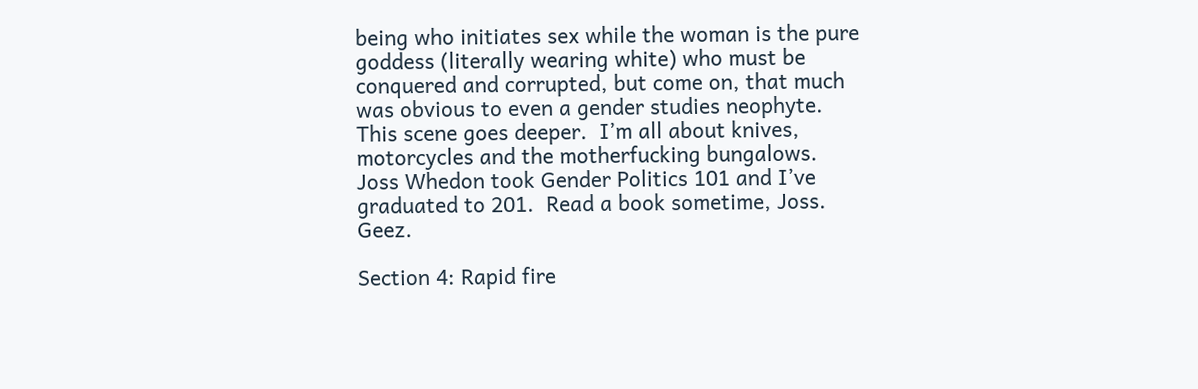being who initiates sex while the woman is the pure goddess (literally wearing white) who must be conquered and corrupted, but come on, that much was obvious to even a gender studies neophyte.  This scene goes deeper.  I’m all about knives, motorcycles and the motherfucking bungalows.  Joss Whedon took Gender Politics 101 and I’ve graduated to 201.  Read a book sometime, Joss.  Geez.

Section 4: Rapid fire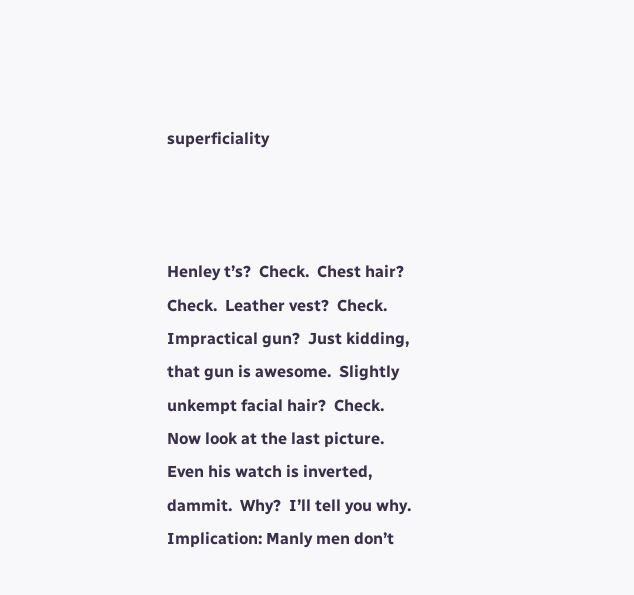superficiality



Henley t’s?  Check.  Chest hair?  Check.  Leather vest?  Check.  Impractical gun?  Just kidding, that gun is awesome.  Slightly unkempt facial hair?  Check.  Now look at the last picture.  Even his watch is inverted, dammit.  Why?  I’ll tell you why.  Implication: Manly men don’t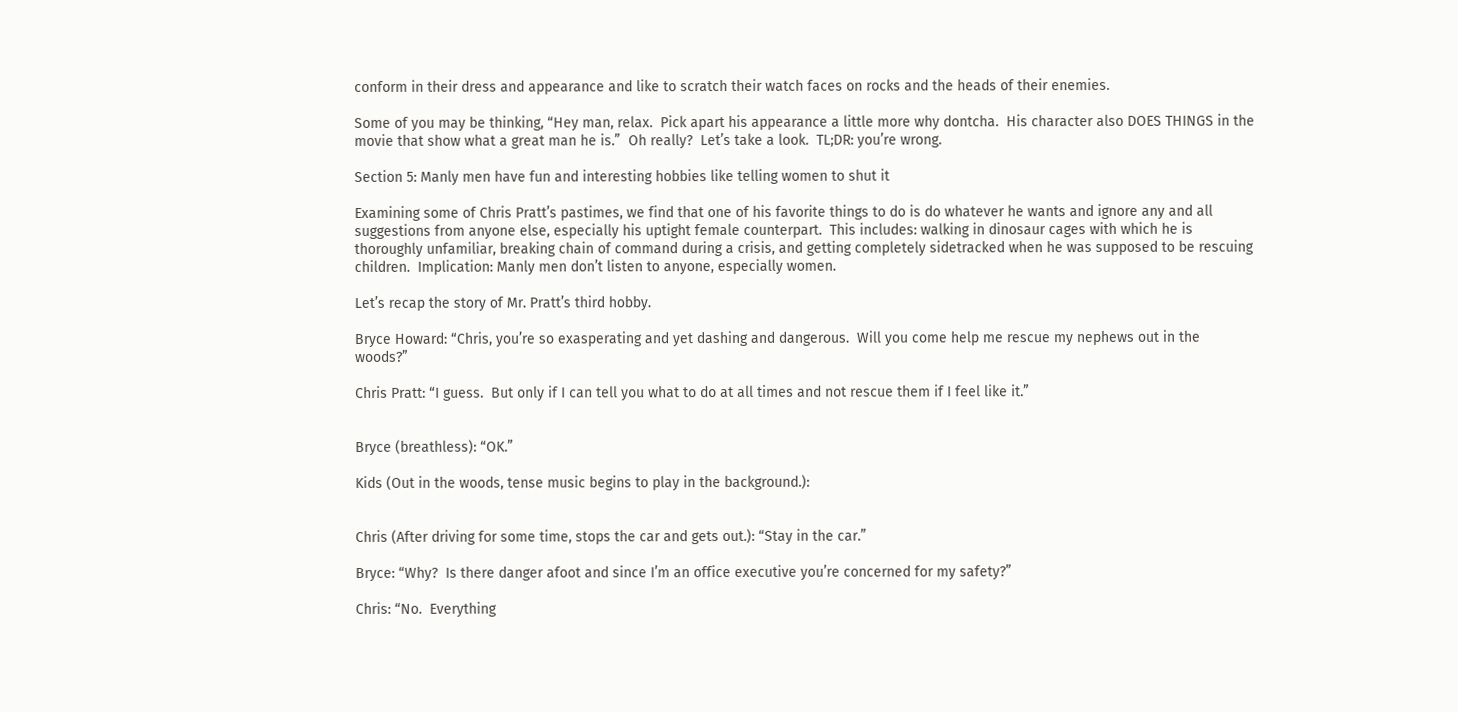conform in their dress and appearance and like to scratch their watch faces on rocks and the heads of their enemies.

Some of you may be thinking, “Hey man, relax.  Pick apart his appearance a little more why dontcha.  His character also DOES THINGS in the movie that show what a great man he is.”  Oh really?  Let’s take a look.  TL;DR: you’re wrong.

Section 5: Manly men have fun and interesting hobbies like telling women to shut it

Examining some of Chris Pratt’s pastimes, we find that one of his favorite things to do is do whatever he wants and ignore any and all suggestions from anyone else, especially his uptight female counterpart.  This includes: walking in dinosaur cages with which he is thoroughly unfamiliar, breaking chain of command during a crisis, and getting completely sidetracked when he was supposed to be rescuing children.  Implication: Manly men don’t listen to anyone, especially women.

Let’s recap the story of Mr. Pratt’s third hobby.

Bryce Howard: “Chris, you’re so exasperating and yet dashing and dangerous.  Will you come help me rescue my nephews out in the woods?”

Chris Pratt: “I guess.  But only if I can tell you what to do at all times and not rescue them if I feel like it.”


Bryce (breathless): “OK.”

Kids (Out in the woods, tense music begins to play in the background.):


Chris (After driving for some time, stops the car and gets out.): “Stay in the car.”

Bryce: “Why?  Is there danger afoot and since I’m an office executive you’re concerned for my safety?”

Chris: “No.  Everything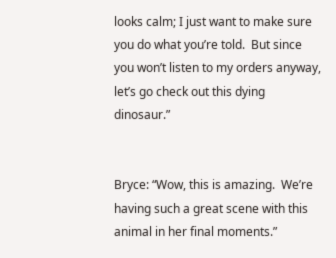looks calm; I just want to make sure you do what you’re told.  But since you won’t listen to my orders anyway, let’s go check out this dying dinosaur.”


Bryce: “Wow, this is amazing.  We’re having such a great scene with this animal in her final moments.”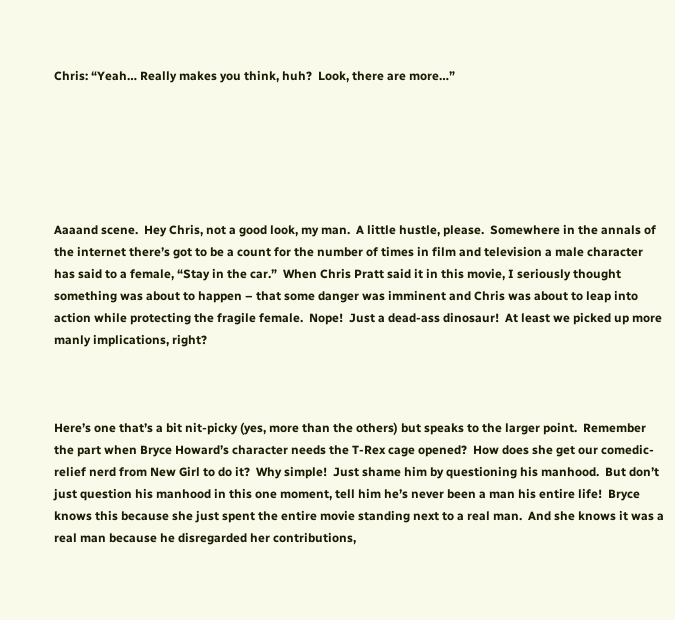Chris: “Yeah… Really makes you think, huh?  Look, there are more…”






Aaaand scene.  Hey Chris, not a good look, my man.  A little hustle, please.  Somewhere in the annals of the internet there’s got to be a count for the number of times in film and television a male character has said to a female, “Stay in the car.”  When Chris Pratt said it in this movie, I seriously thought something was about to happen – that some danger was imminent and Chris was about to leap into action while protecting the fragile female.  Nope!  Just a dead-ass dinosaur!  At least we picked up more manly implications, right?



Here’s one that’s a bit nit-picky (yes, more than the others) but speaks to the larger point.  Remember the part when Bryce Howard’s character needs the T-Rex cage opened?  How does she get our comedic-relief nerd from New Girl to do it?  Why simple!  Just shame him by questioning his manhood.  But don’t just question his manhood in this one moment, tell him he’s never been a man his entire life!  Bryce knows this because she just spent the entire movie standing next to a real man.  And she knows it was a real man because he disregarded her contributions,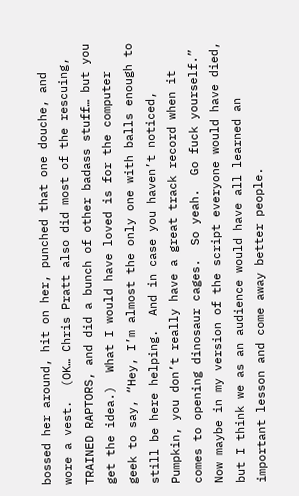bossed her around, hit on her, punched that one douche, and wore a vest.  (OK… Chris Pratt also did most of the rescuing, TRAINED RAPTORS, and did a bunch of other badass stuff… but you get the idea.)  What I would have loved is for the computer geek to say, “Hey, I’m almost the only one with balls enough to still be here helping.  And in case you haven’t noticed, Pumpkin, you don’t really have a great track record when it comes to opening dinosaur cages.  So yeah.  Go fuck yourself.”  Now maybe in my version of the script everyone would have died, but I think we as an audience would have all learned an important lesson and come away better people.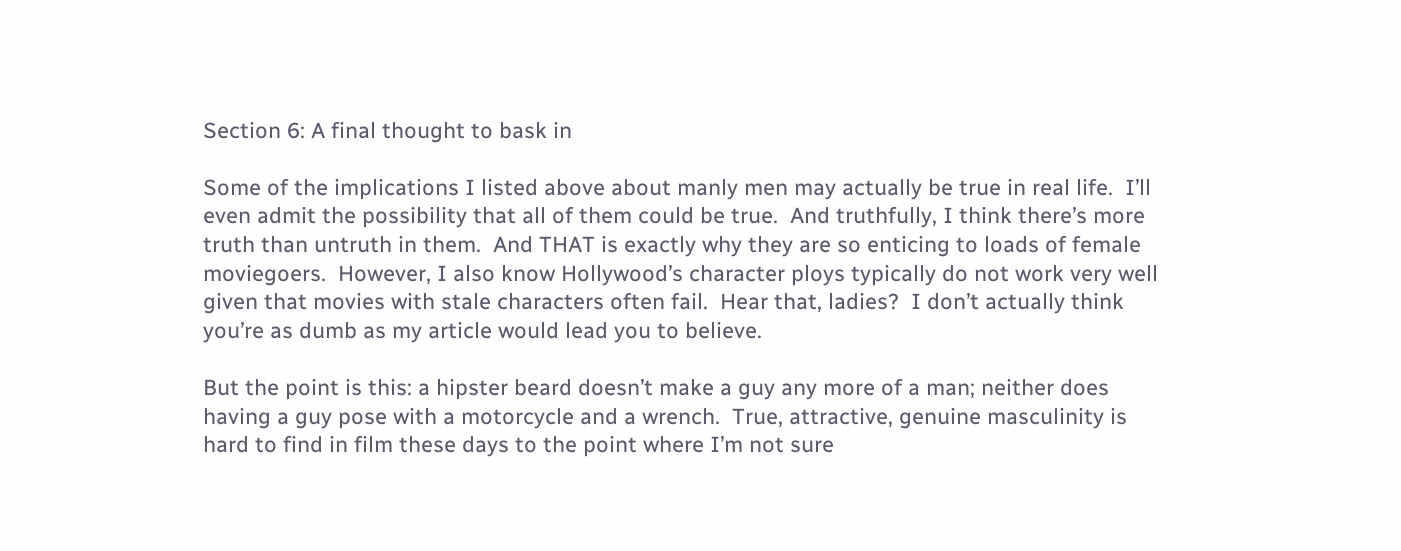Section 6: A final thought to bask in

Some of the implications I listed above about manly men may actually be true in real life.  I’ll even admit the possibility that all of them could be true.  And truthfully, I think there’s more truth than untruth in them.  And THAT is exactly why they are so enticing to loads of female moviegoers.  However, I also know Hollywood’s character ploys typically do not work very well given that movies with stale characters often fail.  Hear that, ladies?  I don’t actually think you’re as dumb as my article would lead you to believe.

But the point is this: a hipster beard doesn’t make a guy any more of a man; neither does having a guy pose with a motorcycle and a wrench.  True, attractive, genuine masculinity is hard to find in film these days to the point where I’m not sure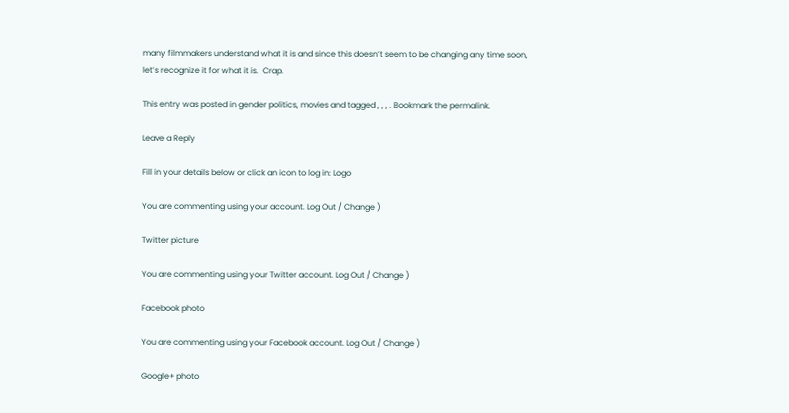many filmmakers understand what it is and since this doesn’t seem to be changing any time soon, let’s recognize it for what it is.  Crap.

This entry was posted in gender politics, movies and tagged , , , . Bookmark the permalink.

Leave a Reply

Fill in your details below or click an icon to log in: Logo

You are commenting using your account. Log Out / Change )

Twitter picture

You are commenting using your Twitter account. Log Out / Change )

Facebook photo

You are commenting using your Facebook account. Log Out / Change )

Google+ photo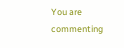You are commenting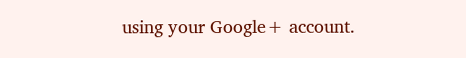using your Google+ account.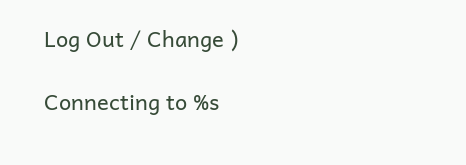Log Out / Change )

Connecting to %s